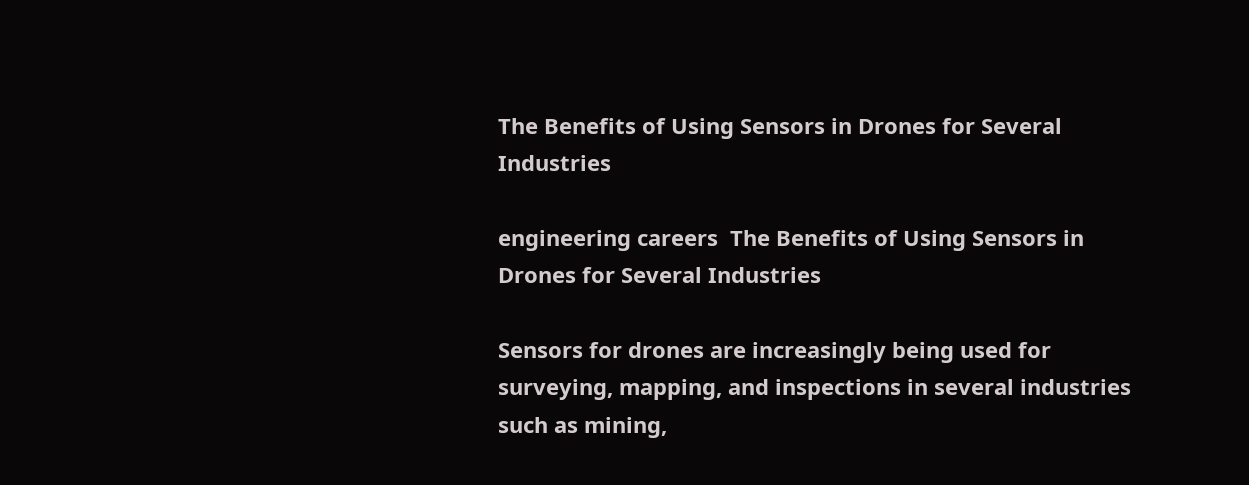The Benefits of Using Sensors in Drones for Several Industries

engineering careers  The Benefits of Using Sensors in Drones for Several Industries

Sensors for drones are increasingly being used for surveying, mapping, and inspections in several industries such as mining,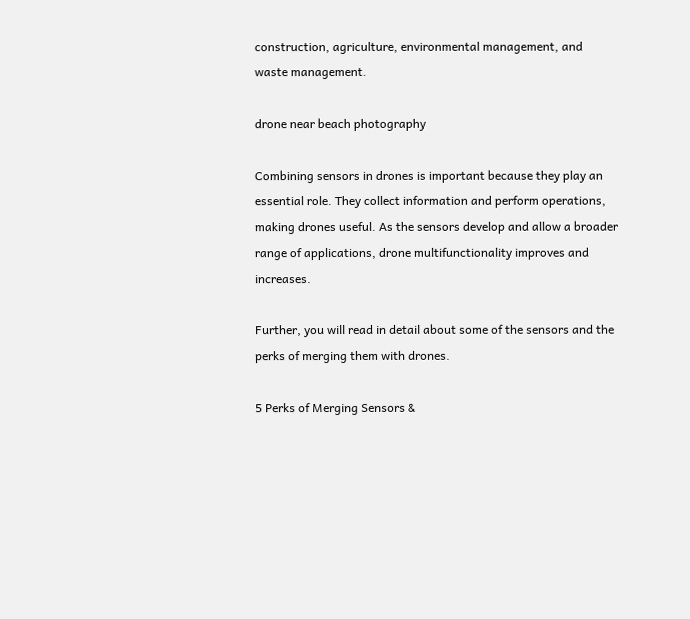construction, agriculture, environmental management, and waste management.

drone near beach photography

Combining sensors in drones is important because they play an essential role. They collect information and perform operations, making drones useful. As the sensors develop and allow a broader range of applications, drone multifunctionality improves and increases.

Further, you will read in detail about some of the sensors and the perks of merging them with drones.

5 Perks of Merging Sensors &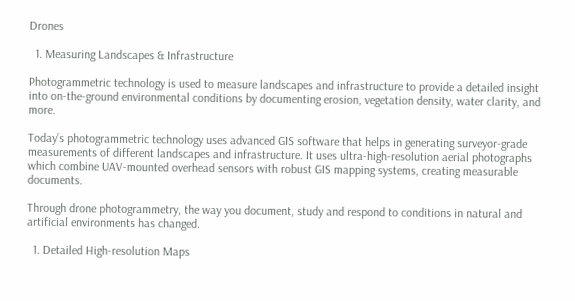Drones

  1. Measuring Landscapes & Infrastructure

Photogrammetric technology is used to measure landscapes and infrastructure to provide a detailed insight into on-the-ground environmental conditions by documenting erosion, vegetation density, water clarity, and more.

Today’s photogrammetric technology uses advanced GIS software that helps in generating surveyor-grade measurements of different landscapes and infrastructure. It uses ultra-high-resolution aerial photographs which combine UAV-mounted overhead sensors with robust GIS mapping systems, creating measurable documents.

Through drone photogrammetry, the way you document, study and respond to conditions in natural and artificial environments has changed.

  1. Detailed High-resolution Maps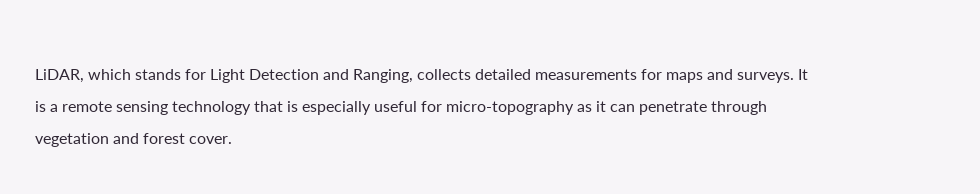LiDAR, which stands for Light Detection and Ranging, collects detailed measurements for maps and surveys. It is a remote sensing technology that is especially useful for micro-topography as it can penetrate through vegetation and forest cover.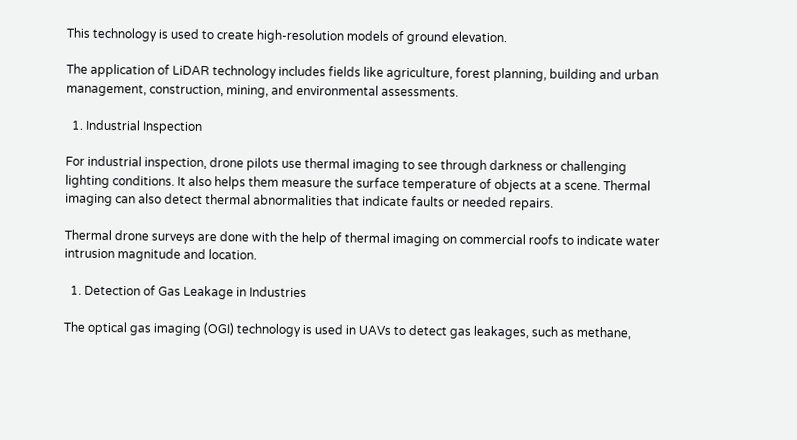This technology is used to create high-resolution models of ground elevation.

The application of LiDAR technology includes fields like agriculture, forest planning, building and urban management, construction, mining, and environmental assessments.

  1. Industrial Inspection

For industrial inspection, drone pilots use thermal imaging to see through darkness or challenging lighting conditions. It also helps them measure the surface temperature of objects at a scene. Thermal imaging can also detect thermal abnormalities that indicate faults or needed repairs.

Thermal drone surveys are done with the help of thermal imaging on commercial roofs to indicate water intrusion magnitude and location.

  1. Detection of Gas Leakage in Industries

The optical gas imaging (OGI) technology is used in UAVs to detect gas leakages, such as methane,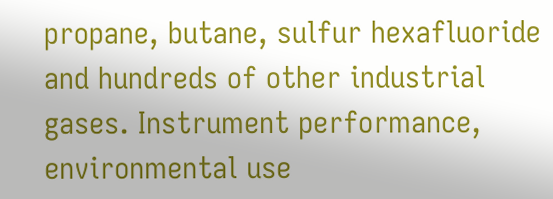propane, butane, sulfur hexafluoride and hundreds of other industrial gases. Instrument performance, environmental use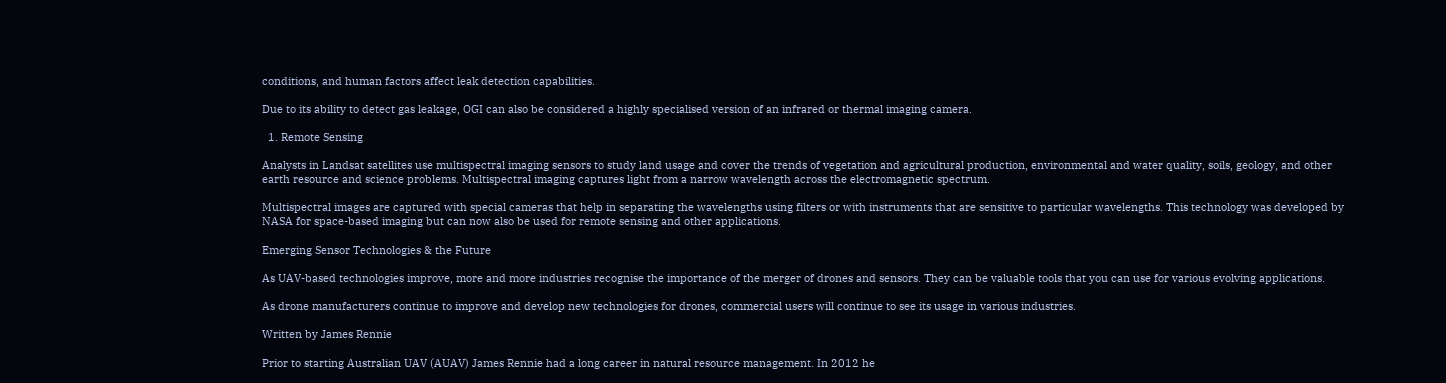conditions, and human factors affect leak detection capabilities.

Due to its ability to detect gas leakage, OGI can also be considered a highly specialised version of an infrared or thermal imaging camera.

  1. Remote Sensing

Analysts in Landsat satellites use multispectral imaging sensors to study land usage and cover the trends of vegetation and agricultural production, environmental and water quality, soils, geology, and other earth resource and science problems. Multispectral imaging captures light from a narrow wavelength across the electromagnetic spectrum.

Multispectral images are captured with special cameras that help in separating the wavelengths using filters or with instruments that are sensitive to particular wavelengths. This technology was developed by NASA for space-based imaging but can now also be used for remote sensing and other applications.

Emerging Sensor Technologies & the Future

As UAV-based technologies improve, more and more industries recognise the importance of the merger of drones and sensors. They can be valuable tools that you can use for various evolving applications.

As drone manufacturers continue to improve and develop new technologies for drones, commercial users will continue to see its usage in various industries.

Written by James Rennie

Prior to starting Australian UAV (AUAV) James Rennie had a long career in natural resource management. In 2012 he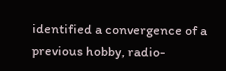identified a convergence of a previous hobby, radio-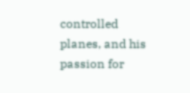controlled planes, and his passion for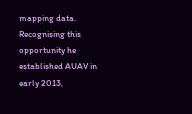mapping data. Recognising this opportunity he established AUAV in early 2013,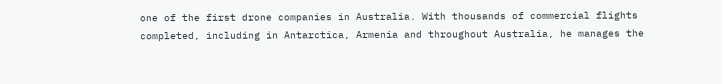one of the first drone companies in Australia. With thousands of commercial flights completed, including in Antarctica, Armenia and throughout Australia, he manages the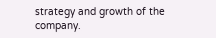strategy and growth of the company.